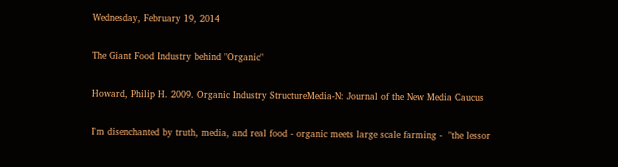Wednesday, February 19, 2014

The Giant Food Industry behind "Organic"

Howard, Philip H. 2009. Organic Industry StructureMedia-N: Journal of the New Media Caucus

I'm disenchanted by truth, media, and real food - organic meets large scale farming -  "the lessor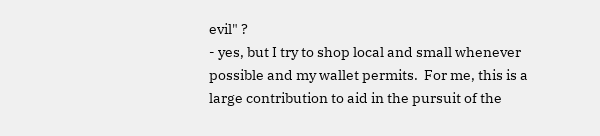evil" ?
- yes, but I try to shop local and small whenever possible and my wallet permits.  For me, this is a large contribution to aid in the pursuit of the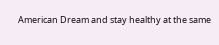American Dream and stay healthy at the same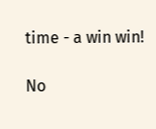time - a win win!

No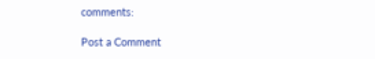comments:

Post a Comment